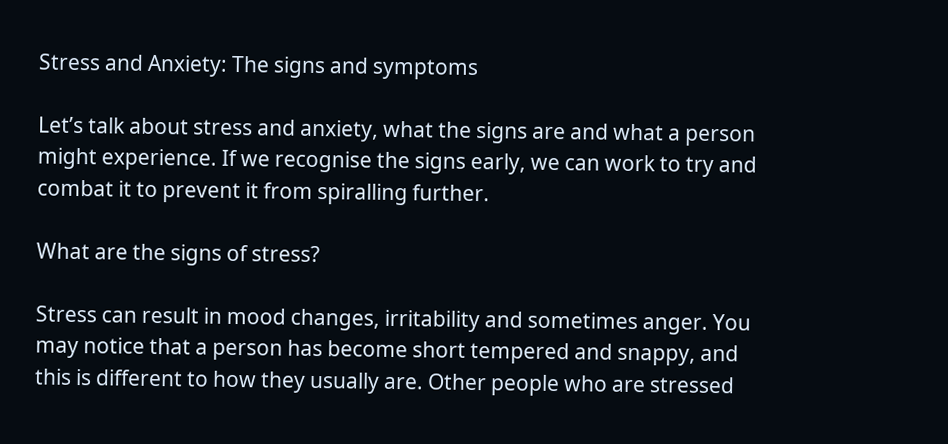Stress and Anxiety: The signs and symptoms

Let’s talk about stress and anxiety, what the signs are and what a person might experience. If we recognise the signs early, we can work to try and combat it to prevent it from spiralling further.

What are the signs of stress?

Stress can result in mood changes, irritability and sometimes anger. You may notice that a person has become short tempered and snappy, and this is different to how they usually are. Other people who are stressed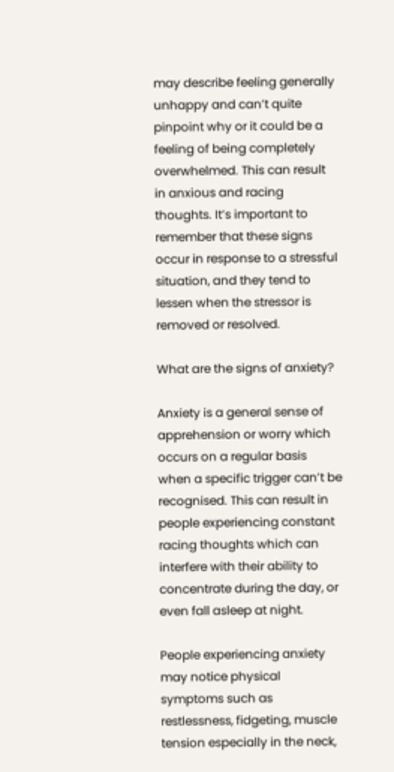may describe feeling generally unhappy and can’t quite pinpoint why or it could be a feeling of being completely overwhelmed. This can result in anxious and racing thoughts. It’s important to remember that these signs occur in response to a stressful situation, and they tend to lessen when the stressor is removed or resolved.

What are the signs of anxiety?

Anxiety is a general sense of apprehension or worry which occurs on a regular basis when a specific trigger can’t be recognised. This can result in people experiencing constant racing thoughts which can interfere with their ability to concentrate during the day, or even fall asleep at night.

People experiencing anxiety may notice physical symptoms such as restlessness, fidgeting, muscle tension especially in the neck,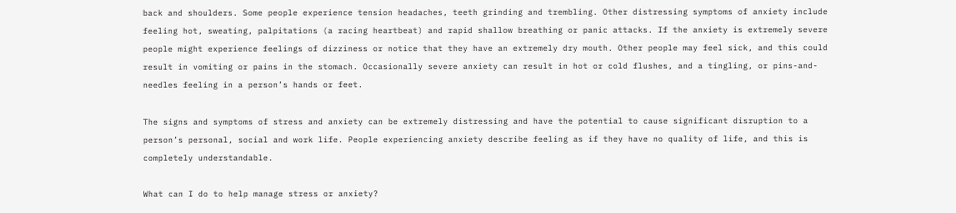back and shoulders. Some people experience tension headaches, teeth grinding and trembling. Other distressing symptoms of anxiety include feeling hot, sweating, palpitations (a racing heartbeat) and rapid shallow breathing or panic attacks. If the anxiety is extremely severe people might experience feelings of dizziness or notice that they have an extremely dry mouth. Other people may feel sick, and this could result in vomiting or pains in the stomach. Occasionally severe anxiety can result in hot or cold flushes, and a tingling, or pins-and-needles feeling in a person’s hands or feet.

The signs and symptoms of stress and anxiety can be extremely distressing and have the potential to cause significant disruption to a person’s personal, social and work life. People experiencing anxiety describe feeling as if they have no quality of life, and this is completely understandable.

What can I do to help manage stress or anxiety?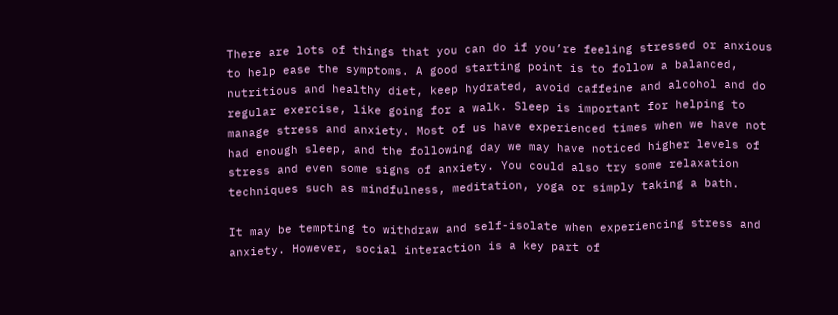There are lots of things that you can do if you’re feeling stressed or anxious to help ease the symptoms. A good starting point is to follow a balanced, nutritious and healthy diet, keep hydrated, avoid caffeine and alcohol and do regular exercise, like going for a walk. Sleep is important for helping to manage stress and anxiety. Most of us have experienced times when we have not had enough sleep, and the following day we may have noticed higher levels of stress and even some signs of anxiety. You could also try some relaxation techniques such as mindfulness, meditation, yoga or simply taking a bath.

It may be tempting to withdraw and self-isolate when experiencing stress and anxiety. However, social interaction is a key part of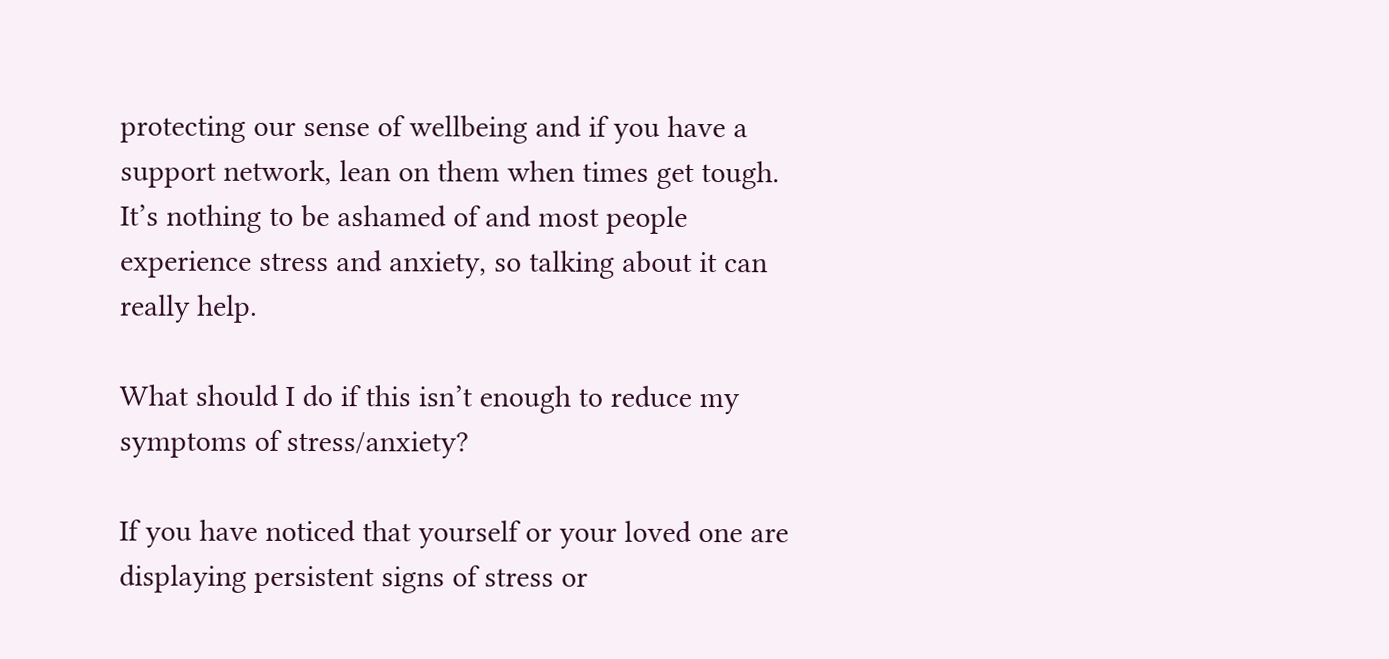protecting our sense of wellbeing and if you have a support network, lean on them when times get tough. It’s nothing to be ashamed of and most people experience stress and anxiety, so talking about it can really help.

What should I do if this isn’t enough to reduce my symptoms of stress/anxiety?

If you have noticed that yourself or your loved one are displaying persistent signs of stress or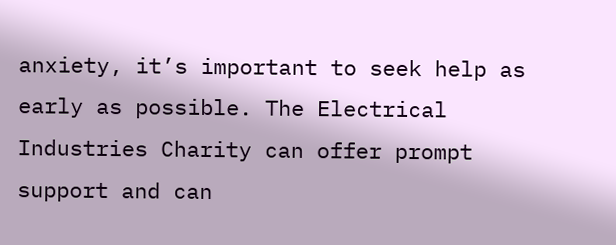anxiety, it’s important to seek help as early as possible. The Electrical Industries Charity can offer prompt support and can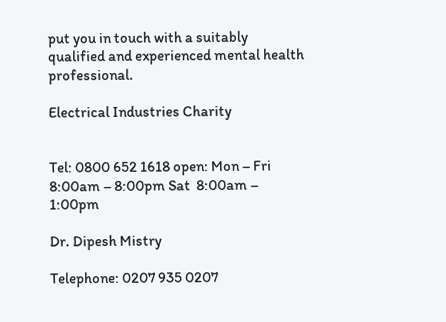put you in touch with a suitably qualified and experienced mental health professional.

Electrical Industries Charity


Tel: 0800 652 1618 open: Mon – Fri 8:00am – 8:00pm Sat  8:00am – 1:00pm

Dr. Dipesh Mistry

Telephone: 0207 935 0207